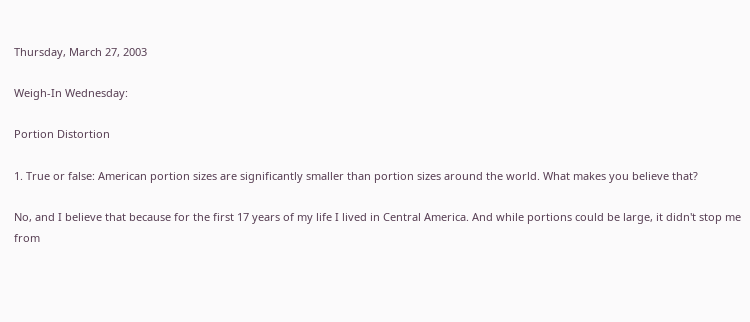Thursday, March 27, 2003

Weigh-In Wednesday:

Portion Distortion

1. True or false: American portion sizes are significantly smaller than portion sizes around the world. What makes you believe that?

No, and I believe that because for the first 17 years of my life I lived in Central America. And while portions could be large, it didn't stop me from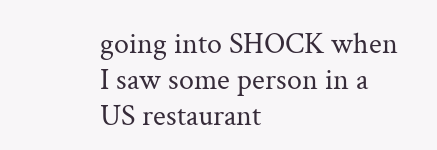going into SHOCK when I saw some person in a US restaurant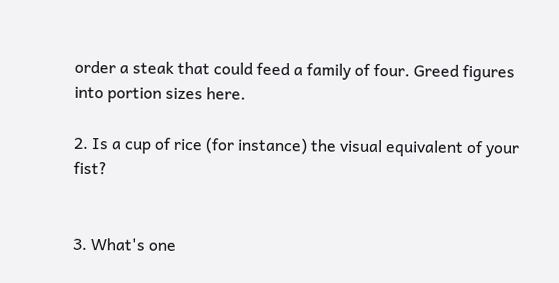order a steak that could feed a family of four. Greed figures into portion sizes here.

2. Is a cup of rice (for instance) the visual equivalent of your fist?


3. What's one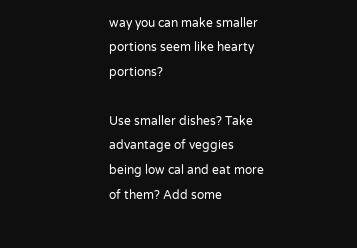way you can make smaller portions seem like hearty portions?

Use smaller dishes? Take advantage of veggies being low cal and eat more of them? Add some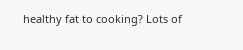healthy fat to cooking? Lots of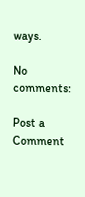ways.

No comments:

Post a Comment